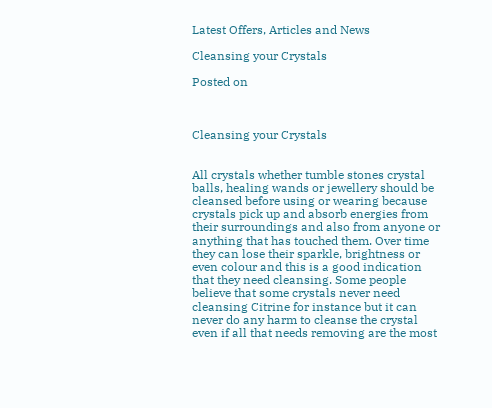Latest Offers, Articles and News

Cleansing your Crystals

Posted on



Cleansing your Crystals


All crystals whether tumble stones crystal balls, healing wands or jewellery should be cleansed before using or wearing because crystals pick up and absorb energies from their surroundings and also from anyone or anything that has touched them. Over time they can lose their sparkle, brightness or even colour and this is a good indication that they need cleansing. Some people believe that some crystals never need cleansing Citrine for instance but it can never do any harm to cleanse the crystal even if all that needs removing are the most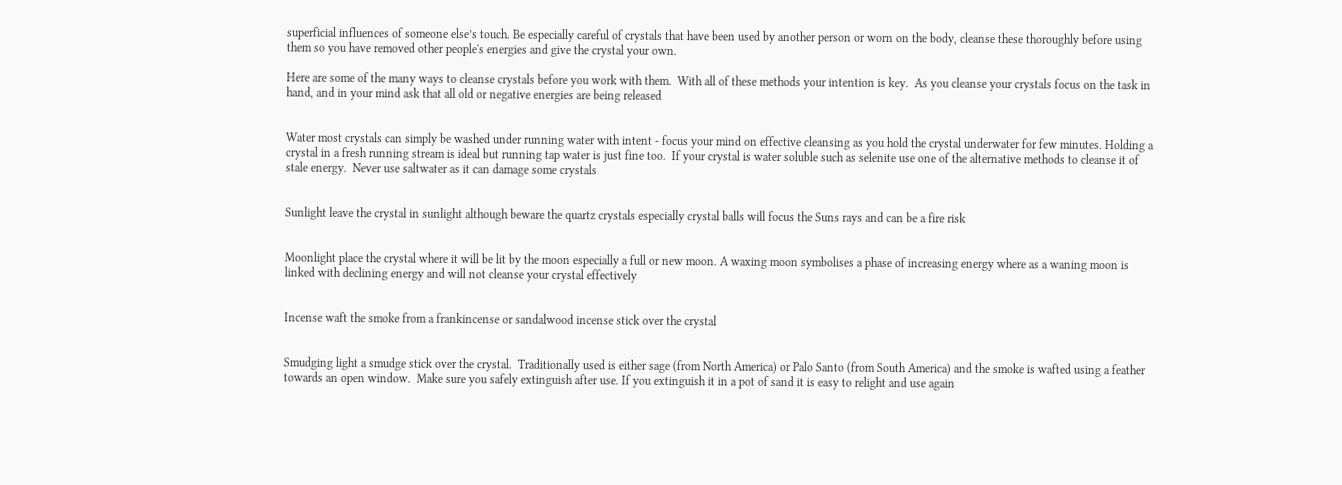superficial influences of someone else’s touch. Be especially careful of crystals that have been used by another person or worn on the body, cleanse these thoroughly before using them so you have removed other people's energies and give the crystal your own.

Here are some of the many ways to cleanse crystals before you work with them.  With all of these methods your intention is key.  As you cleanse your crystals focus on the task in hand, and in your mind ask that all old or negative energies are being released


Water most crystals can simply be washed under running water with intent - focus your mind on effective cleansing as you hold the crystal underwater for few minutes. Holding a crystal in a fresh running stream is ideal but running tap water is just fine too.  If your crystal is water soluble such as selenite use one of the alternative methods to cleanse it of stale energy.  Never use saltwater as it can damage some crystals


Sunlight leave the crystal in sunlight although beware the quartz crystals especially crystal balls will focus the Suns rays and can be a fire risk


Moonlight place the crystal where it will be lit by the moon especially a full or new moon. A waxing moon symbolises a phase of increasing energy where as a waning moon is linked with declining energy and will not cleanse your crystal effectively


Incense waft the smoke from a frankincense or sandalwood incense stick over the crystal


Smudging light a smudge stick over the crystal.  Traditionally used is either sage (from North America) or Palo Santo (from South America) and the smoke is wafted using a feather towards an open window.  Make sure you safely extinguish after use. If you extinguish it in a pot of sand it is easy to relight and use again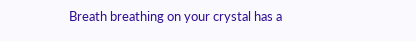Breath breathing on your crystal has a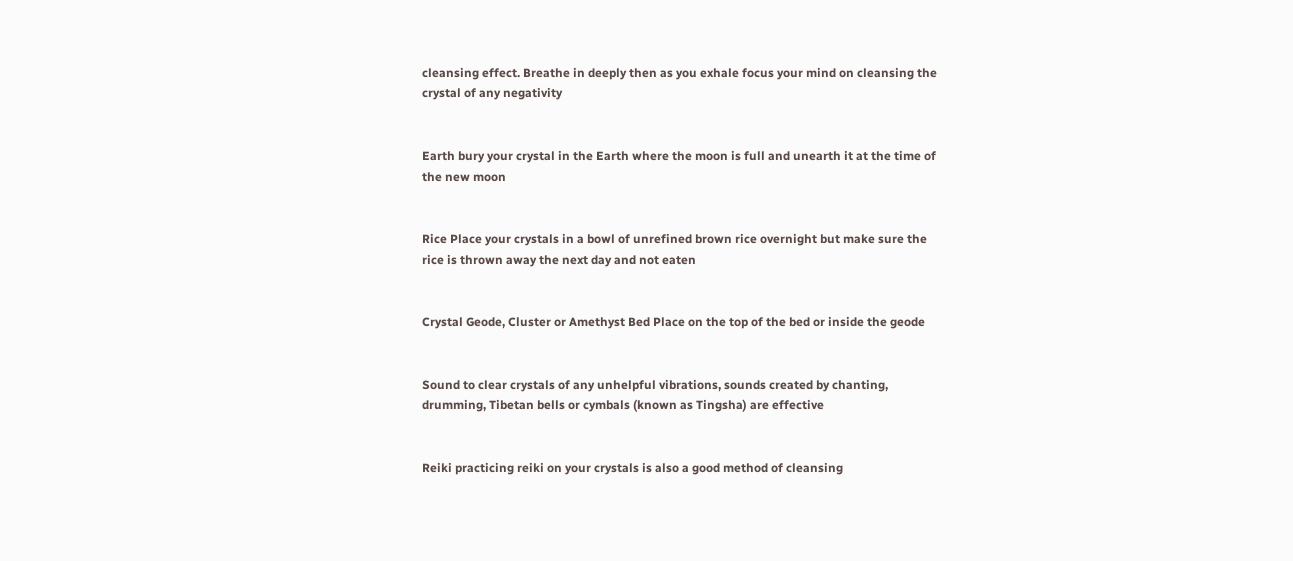cleansing effect. Breathe in deeply then as you exhale focus your mind on cleansing the crystal of any negativity


Earth bury your crystal in the Earth where the moon is full and unearth it at the time of the new moon


Rice Place your crystals in a bowl of unrefined brown rice overnight but make sure the rice is thrown away the next day and not eaten


Crystal Geode, Cluster or Amethyst Bed Place on the top of the bed or inside the geode


Sound to clear crystals of any unhelpful vibrations, sounds created by chanting, drumming, Tibetan bells or cymbals (known as Tingsha) are effective


Reiki practicing reiki on your crystals is also a good method of cleansing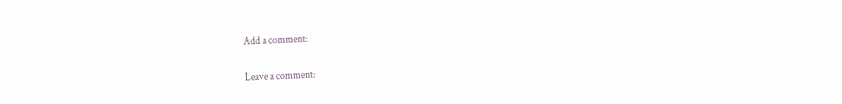Add a comment:

Leave a comment: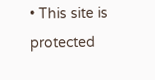• This site is protected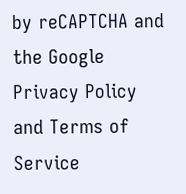by reCAPTCHA and the Google Privacy Policy and Terms of Service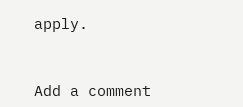apply.


Add a comment